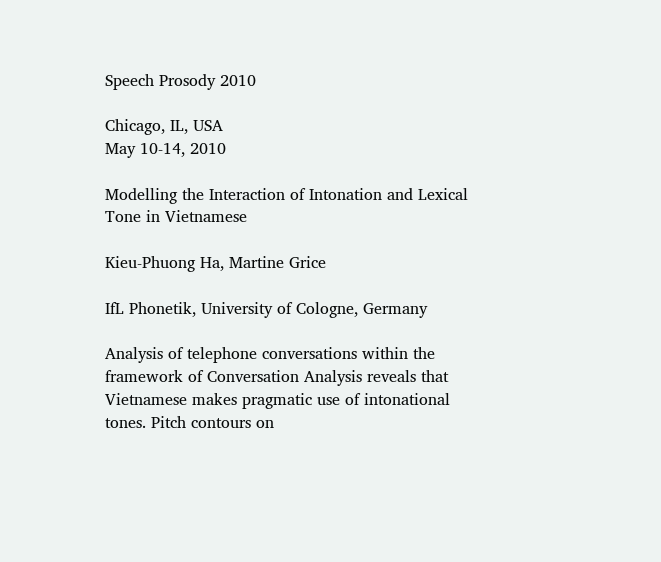Speech Prosody 2010

Chicago, IL, USA
May 10-14, 2010

Modelling the Interaction of Intonation and Lexical Tone in Vietnamese

Kieu-Phuong Ha, Martine Grice

IfL Phonetik, University of Cologne, Germany

Analysis of telephone conversations within the framework of Conversation Analysis reveals that Vietnamese makes pragmatic use of intonational tones. Pitch contours on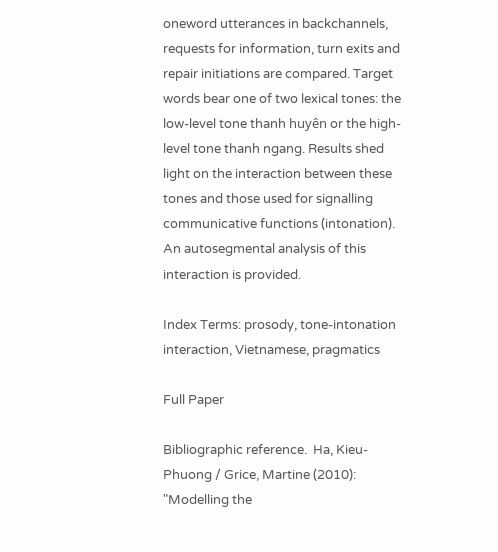oneword utterances in backchannels, requests for information, turn exits and repair initiations are compared. Target words bear one of two lexical tones: the low-level tone thanh huyên or the high-level tone thanh ngang. Results shed light on the interaction between these tones and those used for signalling communicative functions (intonation). An autosegmental analysis of this interaction is provided.

Index Terms: prosody, tone-intonation interaction, Vietnamese, pragmatics

Full Paper

Bibliographic reference.  Ha, Kieu-Phuong / Grice, Martine (2010): "Modelling the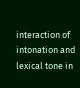interaction of intonation and lexical tone in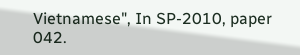Vietnamese", In SP-2010, paper 042.